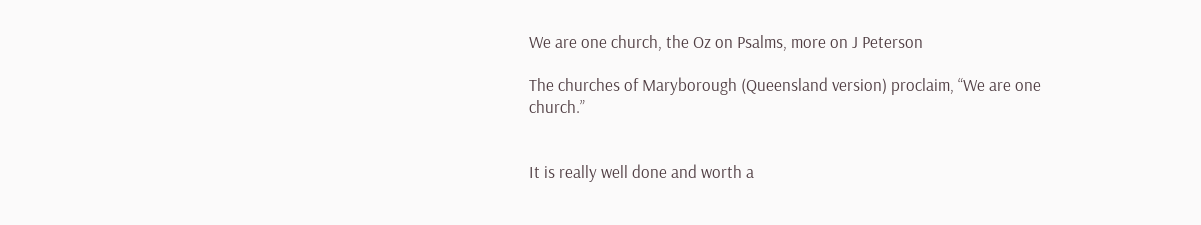We are one church, the Oz on Psalms, more on J Peterson

The churches of Maryborough (Queensland version) proclaim, “We are one church.”


It is really well done and worth a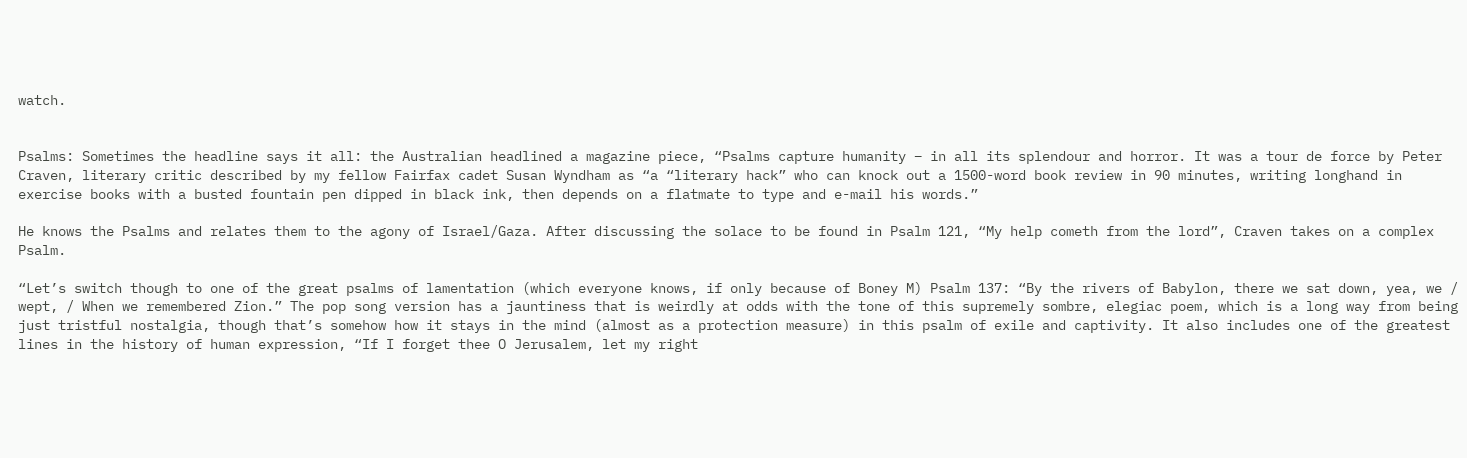watch.


Psalms: Sometimes the headline says it all: the Australian headlined a magazine piece, “Psalms capture humanity – in all its splendour and horror. It was a tour de force by Peter Craven, literary critic described by my fellow Fairfax cadet Susan Wyndham as “a “literary hack” who can knock out a 1500-word book review in 90 minutes, writing longhand in exercise books with a busted fountain pen dipped in black ink, then depends on a flatmate to type and e-mail his words.”

He knows the Psalms and relates them to the agony of Israel/Gaza. After discussing the solace to be found in Psalm 121, “My help cometh from the lord”, Craven takes on a complex Psalm.

“Let’s switch though to one of the great psalms of lamentation (which everyone knows, if only because of Boney M) Psalm 137: “By the rivers of Babylon, there we sat down, yea, we / wept, / When we remembered Zion.” The pop song version has a jauntiness that is weirdly at odds with the tone of this supremely sombre, elegiac poem, which is a long way from being just tristful nostalgia, though that’s somehow how it stays in the mind (almost as a protection measure) in this psalm of exile and captivity. It also includes one of the greatest lines in the history of human expression, “If I forget thee O Jerusalem, let my right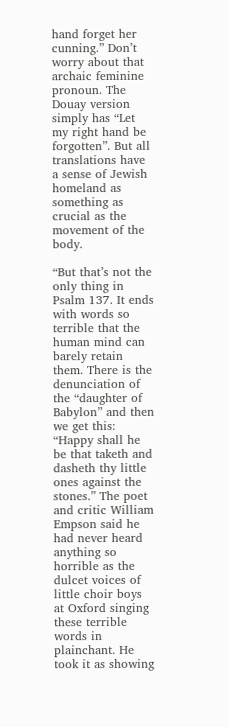hand forget her cunning.” Don’t worry about that archaic feminine pronoun. The Douay version simply has “Let my right hand be forgotten”. But all translations have a sense of Jewish homeland as something as crucial as the movement of the body.

“But that’s not the only thing in Psalm 137. It ends with words so terrible that the human mind can barely retain them. There is the denunciation of the “daughter of Babylon” and then we get this: “Happy shall he be that taketh and dasheth thy little ones against the stones.” The poet and critic William Empson said he had never heard anything so horrible as the dulcet voices of little choir boys at Oxford singing these terrible words in plainchant. He took it as showing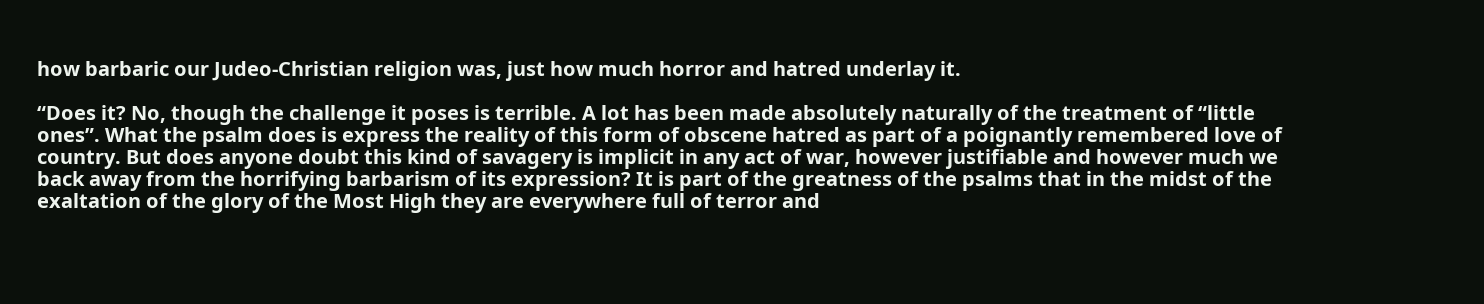how barbaric our Judeo-Christian religion was, just how much horror and hatred underlay it.

“Does it? No, though the challenge it poses is terrible. A lot has been made absolutely naturally of the treatment of “little ones”. What the psalm does is express the reality of this form of obscene hatred as part of a poignantly remembered love of country. But does anyone doubt this kind of savagery is implicit in any act of war, however justifiable and however much we back away from the horrifying barbarism of its expression? It is part of the greatness of the psalms that in the midst of the exaltation of the glory of the Most High they are everywhere full of terror and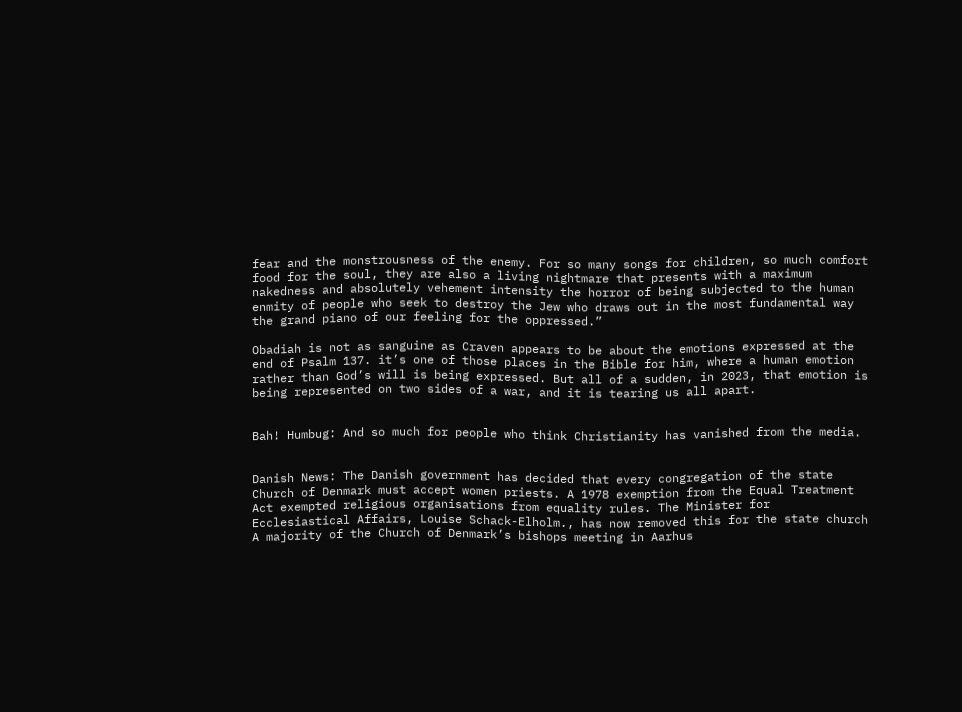fear and the monstrousness of the enemy. For so many songs for children, so much comfort food for the soul, they are also a living nightmare that presents with a maximum nakedness and absolutely vehement intensity the horror of being subjected to the human enmity of people who seek to destroy the Jew who draws out in the most fundamental way the grand piano of our feeling for the oppressed.”

Obadiah is not as sanguine as Craven appears to be about the emotions expressed at the end of Psalm 137. it’s one of those places in the Bible for him, where a human emotion rather than God’s will is being expressed. But all of a sudden, in 2023, that emotion is being represented on two sides of a war, and it is tearing us all apart.


Bah! Humbug: And so much for people who think Christianity has vanished from the media.


Danish News: The Danish government has decided that every congregation of the state Church of Denmark must accept women priests. A 1978 exemption from the Equal Treatment Act exempted religious organisations from equality rules. The Minister for Ecclesiastical Affairs, Louise Schack-Elholm., has now removed this for the state church
A majority of the Church of Denmark’s bishops meeting in Aarhus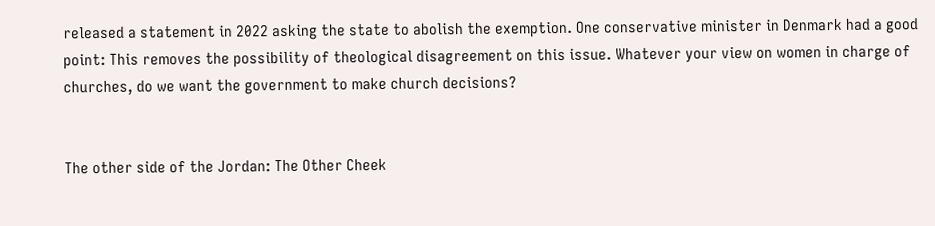released a statement in 2022 asking the state to abolish the exemption. One conservative minister in Denmark had a good point: This removes the possibility of theological disagreement on this issue. Whatever your view on women in charge of churches, do we want the government to make church decisions?


The other side of the Jordan: The Other Cheek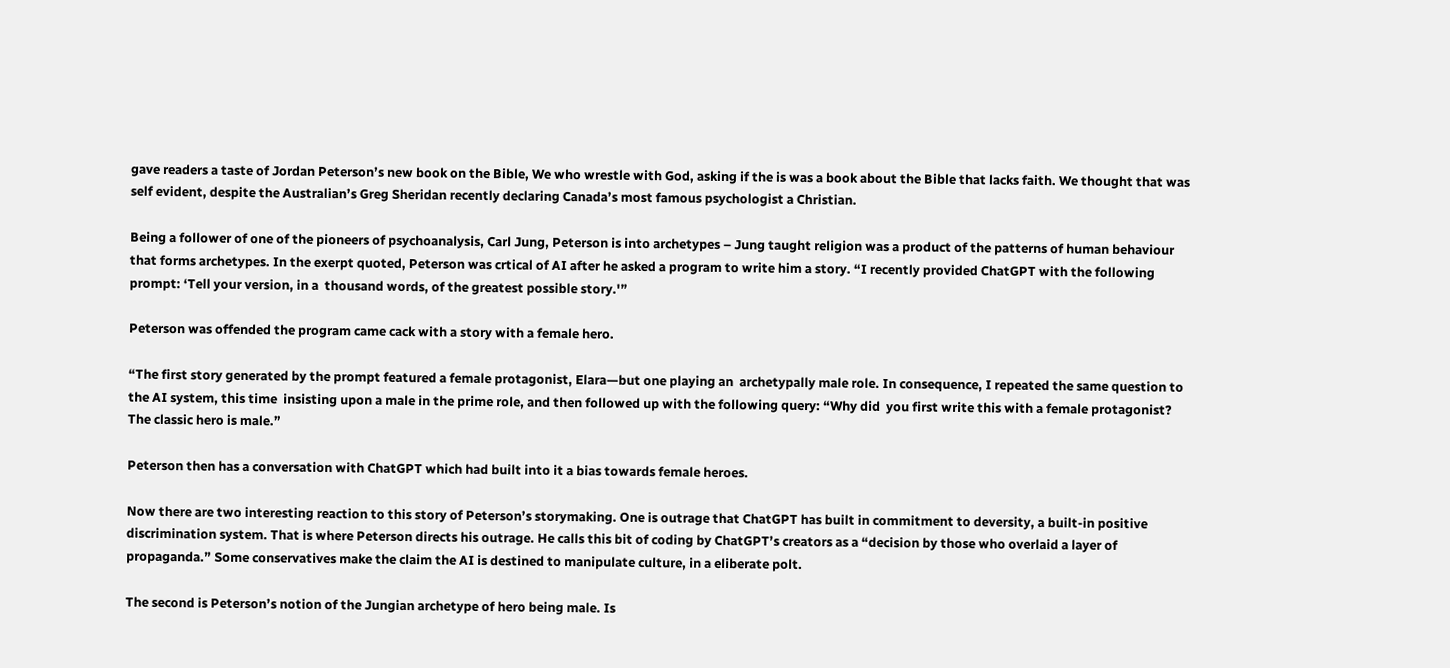gave readers a taste of Jordan Peterson’s new book on the Bible, We who wrestle with God, asking if the is was a book about the Bible that lacks faith. We thought that was self evident, despite the Australian’s Greg Sheridan recently declaring Canada’s most famous psychologist a Christian.

Being a follower of one of the pioneers of psychoanalysis, Carl Jung, Peterson is into archetypes – Jung taught religion was a product of the patterns of human behaviour that forms archetypes. In the exerpt quoted, Peterson was crtical of AI after he asked a program to write him a story. “I recently provided ChatGPT with the following prompt: ‘Tell your version, in a  thousand words, of the greatest possible story.'”

Peterson was offended the program came cack with a story with a female hero.

“The first story generated by the prompt featured a female protagonist, Elara—but one playing an  archetypally male role. In consequence, I repeated the same question to the AI system, this time  insisting upon a male in the prime role, and then followed up with the following query: “Why did  you first write this with a female protagonist? The classic hero is male.”

Peterson then has a conversation with ChatGPT which had built into it a bias towards female heroes.

Now there are two interesting reaction to this story of Peterson’s storymaking. One is outrage that ChatGPT has built in commitment to deversity, a built-in positive discrimination system. That is where Peterson directs his outrage. He calls this bit of coding by ChatGPT’s creators as a “decision by those who overlaid a layer of propaganda.” Some conservatives make the claim the AI is destined to manipulate culture, in a eliberate polt.

The second is Peterson’s notion of the Jungian archetype of hero being male. Is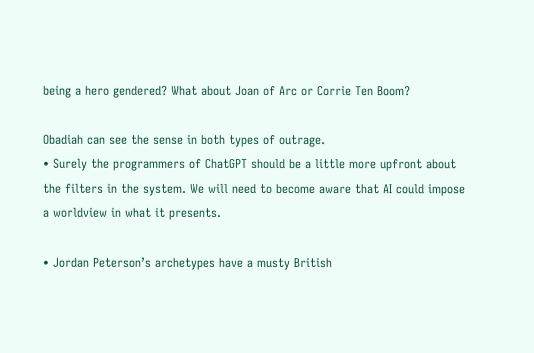being a hero gendered? What about Joan of Arc or Corrie Ten Boom?

Obadiah can see the sense in both types of outrage.
• Surely the programmers of ChatGPT should be a little more upfront about the filters in the system. We will need to become aware that AI could impose a worldview in what it presents.

• Jordan Peterson’s archetypes have a musty British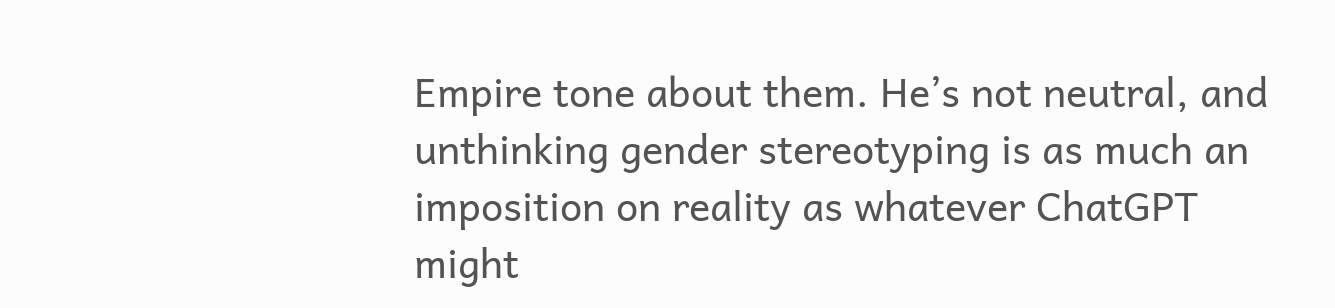Empire tone about them. He’s not neutral, and unthinking gender stereotyping is as much an imposition on reality as whatever ChatGPT might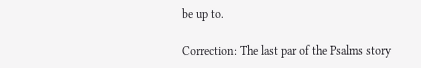be up to.

Correction: The last par of the Psalms story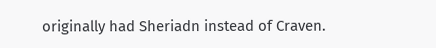originally had Sheriadn instead of Craven.